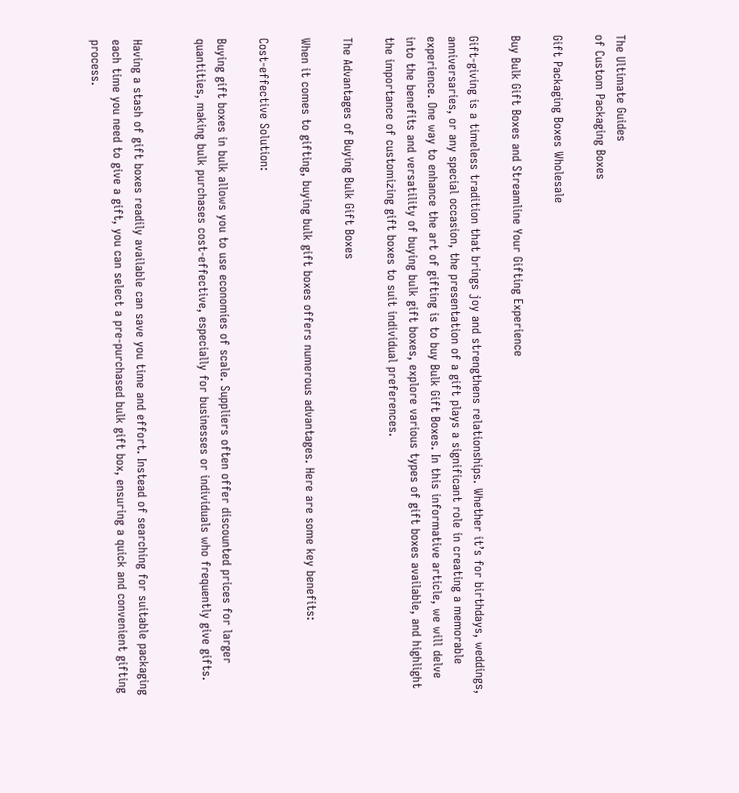The Ultimate Guides
of Custom Packaging Boxes

Gift Packaging Boxes Wholesale

Buy Bulk Gift Boxes and Streamline Your Gifting Experience

Gift-giving is a timeless tradition that brings joy and strengthens relationships. Whether it’s for birthdays, weddings, anniversaries, or any special occasion, the presentation of a gift plays a significant role in creating a memorable experience. One way to enhance the art of gifting is to buy Bulk Gift Boxes. In this informative article, we will delve into the benefits and versatility of buying bulk gift boxes, explore various types of gift boxes available, and highlight the importance of customizing gift boxes to suit individual preferences.

The Advantages of Buying Bulk Gift Boxes

When it comes to gifting, buying bulk gift boxes offers numerous advantages. Here are some key benefits:

Cost-effective Solution:

Buying gift boxes in bulk allows you to use economies of scale. Suppliers often offer discounted prices for larger quantities, making bulk purchases cost-effective, especially for businesses or individuals who frequently give gifts.


Having a stash of gift boxes readily available can save you time and effort. Instead of searching for suitable packaging each time you need to give a gift, you can select a pre-purchased bulk gift box, ensuring a quick and convenient gifting process.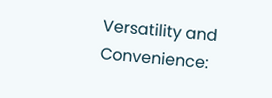Versatility and Convenience: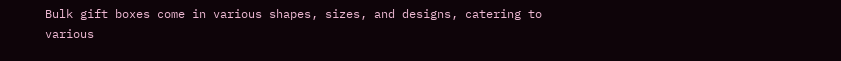Bulk gift boxes come in various shapes, sizes, and designs, catering to various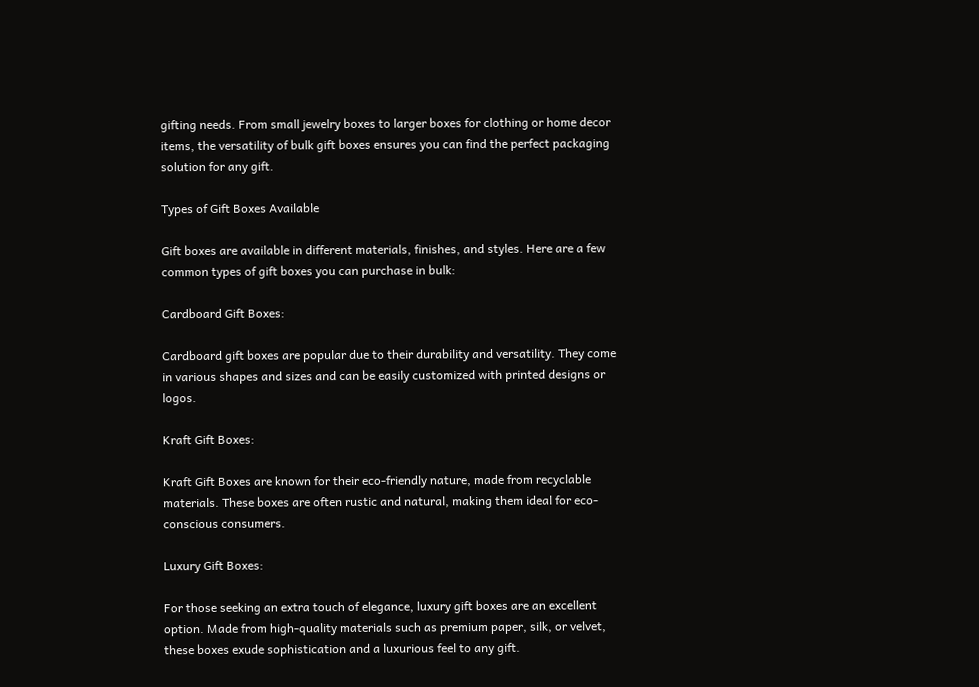gifting needs. From small jewelry boxes to larger boxes for clothing or home decor items, the versatility of bulk gift boxes ensures you can find the perfect packaging solution for any gift.

Types of Gift Boxes Available

Gift boxes are available in different materials, finishes, and styles. Here are a few common types of gift boxes you can purchase in bulk:

Cardboard Gift Boxes:

Cardboard gift boxes are popular due to their durability and versatility. They come in various shapes and sizes and can be easily customized with printed designs or logos.

Kraft Gift Boxes:

Kraft Gift Boxes are known for their eco-friendly nature, made from recyclable materials. These boxes are often rustic and natural, making them ideal for eco-conscious consumers.

Luxury Gift Boxes:

For those seeking an extra touch of elegance, luxury gift boxes are an excellent option. Made from high-quality materials such as premium paper, silk, or velvet, these boxes exude sophistication and a luxurious feel to any gift.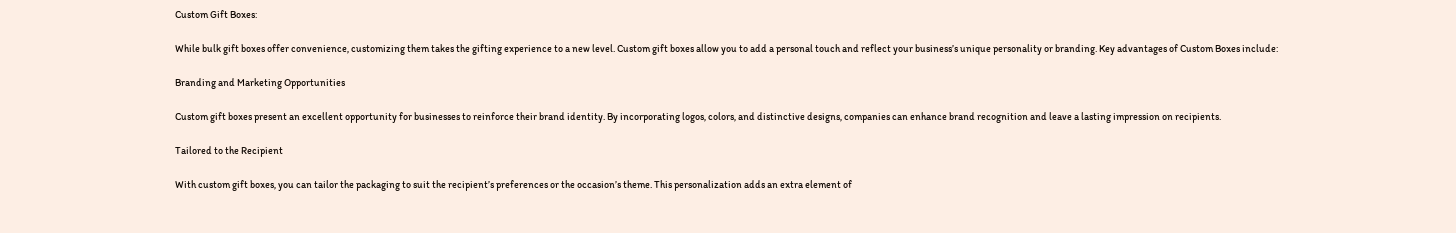Custom Gift Boxes:

While bulk gift boxes offer convenience, customizing them takes the gifting experience to a new level. Custom gift boxes allow you to add a personal touch and reflect your business’s unique personality or branding. Key advantages of Custom Boxes include:

Branding and Marketing Opportunities

Custom gift boxes present an excellent opportunity for businesses to reinforce their brand identity. By incorporating logos, colors, and distinctive designs, companies can enhance brand recognition and leave a lasting impression on recipients.

Tailored to the Recipient

With custom gift boxes, you can tailor the packaging to suit the recipient’s preferences or the occasion’s theme. This personalization adds an extra element of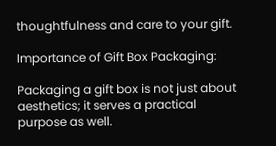thoughtfulness and care to your gift.

Importance of Gift Box Packaging:

Packaging a gift box is not just about aesthetics; it serves a practical purpose as well.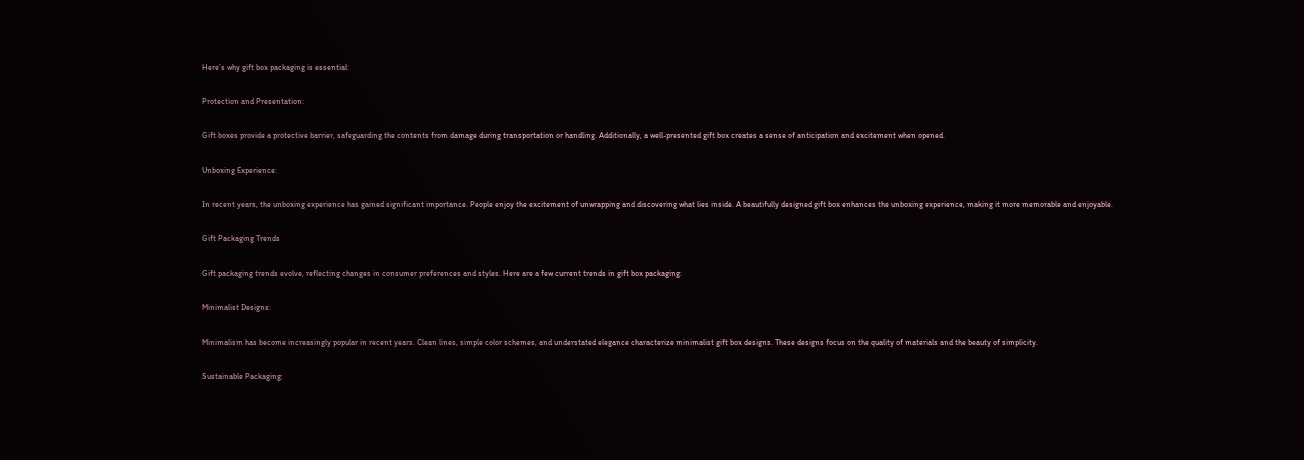Here’s why gift box packaging is essential:

Protection and Presentation:

Gift boxes provide a protective barrier, safeguarding the contents from damage during transportation or handling. Additionally, a well-presented gift box creates a sense of anticipation and excitement when opened.

Unboxing Experience:

In recent years, the unboxing experience has gained significant importance. People enjoy the excitement of unwrapping and discovering what lies inside. A beautifully designed gift box enhances the unboxing experience, making it more memorable and enjoyable.

Gift Packaging Trends

Gift packaging trends evolve, reflecting changes in consumer preferences and styles. Here are a few current trends in gift box packaging:

Minimalist Designs:

Minimalism has become increasingly popular in recent years. Clean lines, simple color schemes, and understated elegance characterize minimalist gift box designs. These designs focus on the quality of materials and the beauty of simplicity.

Sustainable Packaging: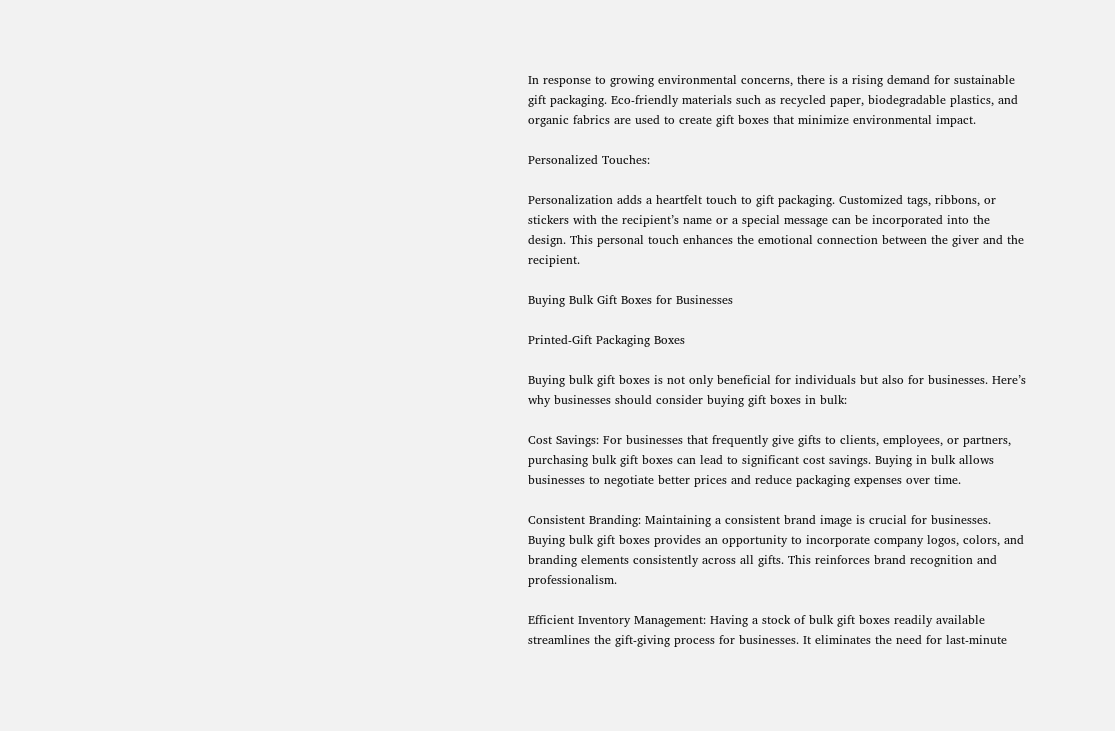In response to growing environmental concerns, there is a rising demand for sustainable gift packaging. Eco-friendly materials such as recycled paper, biodegradable plastics, and organic fabrics are used to create gift boxes that minimize environmental impact.

Personalized Touches:

Personalization adds a heartfelt touch to gift packaging. Customized tags, ribbons, or stickers with the recipient’s name or a special message can be incorporated into the design. This personal touch enhances the emotional connection between the giver and the recipient.

Buying Bulk Gift Boxes for Businesses

Printed-Gift Packaging Boxes

Buying bulk gift boxes is not only beneficial for individuals but also for businesses. Here’s why businesses should consider buying gift boxes in bulk:

Cost Savings: For businesses that frequently give gifts to clients, employees, or partners, purchasing bulk gift boxes can lead to significant cost savings. Buying in bulk allows businesses to negotiate better prices and reduce packaging expenses over time.

Consistent Branding: Maintaining a consistent brand image is crucial for businesses. Buying bulk gift boxes provides an opportunity to incorporate company logos, colors, and branding elements consistently across all gifts. This reinforces brand recognition and professionalism.

Efficient Inventory Management: Having a stock of bulk gift boxes readily available streamlines the gift-giving process for businesses. It eliminates the need for last-minute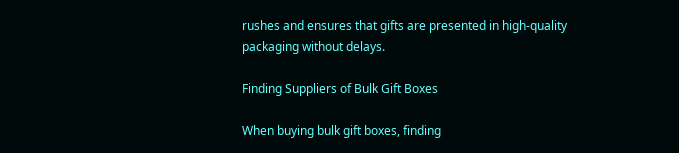rushes and ensures that gifts are presented in high-quality packaging without delays.

Finding Suppliers of Bulk Gift Boxes

When buying bulk gift boxes, finding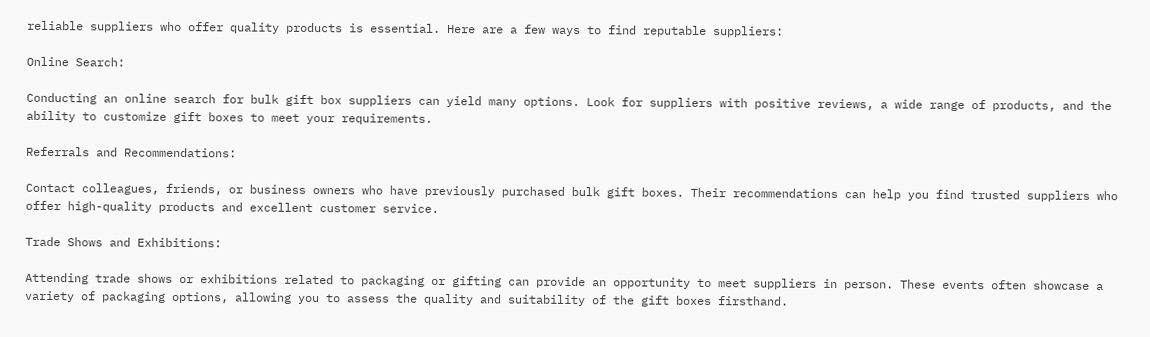reliable suppliers who offer quality products is essential. Here are a few ways to find reputable suppliers:

Online Search:

Conducting an online search for bulk gift box suppliers can yield many options. Look for suppliers with positive reviews, a wide range of products, and the ability to customize gift boxes to meet your requirements.

Referrals and Recommendations:

Contact colleagues, friends, or business owners who have previously purchased bulk gift boxes. Their recommendations can help you find trusted suppliers who offer high-quality products and excellent customer service.

Trade Shows and Exhibitions:

Attending trade shows or exhibitions related to packaging or gifting can provide an opportunity to meet suppliers in person. These events often showcase a variety of packaging options, allowing you to assess the quality and suitability of the gift boxes firsthand.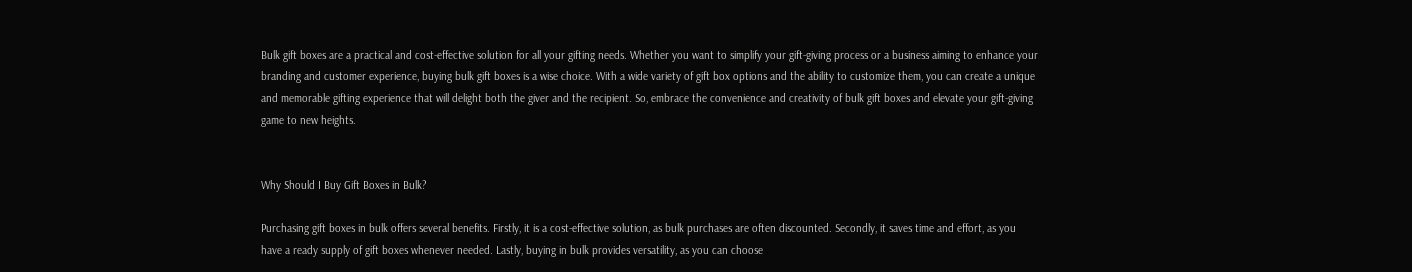Bulk gift boxes are a practical and cost-effective solution for all your gifting needs. Whether you want to simplify your gift-giving process or a business aiming to enhance your branding and customer experience, buying bulk gift boxes is a wise choice. With a wide variety of gift box options and the ability to customize them, you can create a unique and memorable gifting experience that will delight both the giver and the recipient. So, embrace the convenience and creativity of bulk gift boxes and elevate your gift-giving game to new heights.


Why Should I Buy Gift Boxes in Bulk?

Purchasing gift boxes in bulk offers several benefits. Firstly, it is a cost-effective solution, as bulk purchases are often discounted. Secondly, it saves time and effort, as you have a ready supply of gift boxes whenever needed. Lastly, buying in bulk provides versatility, as you can choose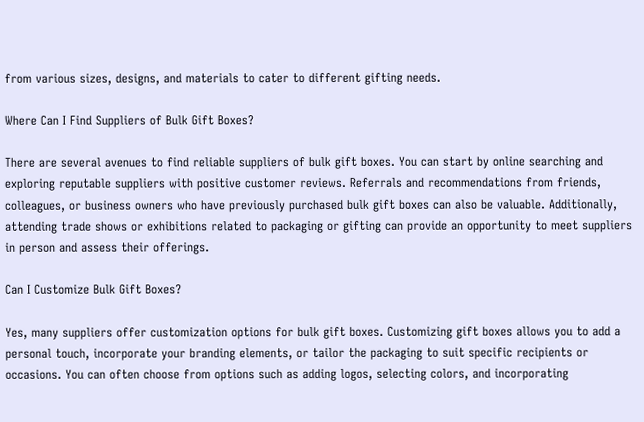from various sizes, designs, and materials to cater to different gifting needs.

Where Can I Find Suppliers of Bulk Gift Boxes?

There are several avenues to find reliable suppliers of bulk gift boxes. You can start by online searching and exploring reputable suppliers with positive customer reviews. Referrals and recommendations from friends, colleagues, or business owners who have previously purchased bulk gift boxes can also be valuable. Additionally, attending trade shows or exhibitions related to packaging or gifting can provide an opportunity to meet suppliers in person and assess their offerings.

Can I Customize Bulk Gift Boxes?

Yes, many suppliers offer customization options for bulk gift boxes. Customizing gift boxes allows you to add a personal touch, incorporate your branding elements, or tailor the packaging to suit specific recipients or occasions. You can often choose from options such as adding logos, selecting colors, and incorporating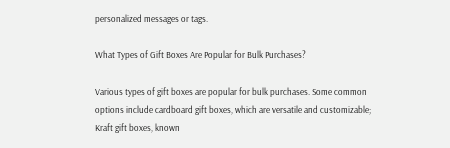personalized messages or tags.

What Types of Gift Boxes Are Popular for Bulk Purchases?

Various types of gift boxes are popular for bulk purchases. Some common options include cardboard gift boxes, which are versatile and customizable; Kraft gift boxes, known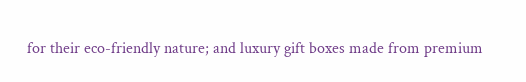for their eco-friendly nature; and luxury gift boxes made from premium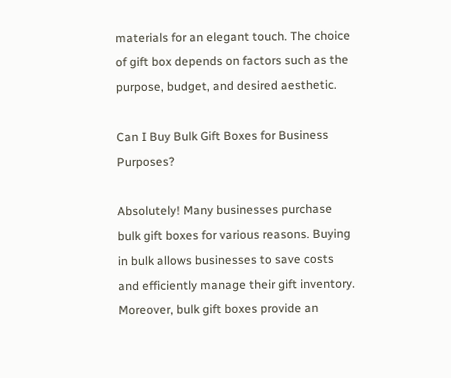materials for an elegant touch. The choice of gift box depends on factors such as the purpose, budget, and desired aesthetic.

Can I Buy Bulk Gift Boxes for Business Purposes?

Absolutely! Many businesses purchase bulk gift boxes for various reasons. Buying in bulk allows businesses to save costs and efficiently manage their gift inventory. Moreover, bulk gift boxes provide an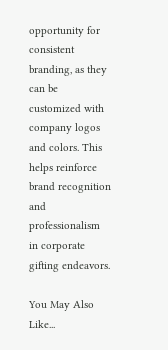opportunity for consistent branding, as they can be customized with company logos and colors. This helps reinforce brand recognition and professionalism in corporate gifting endeavors.

You May Also Like...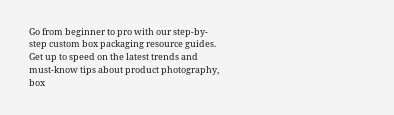Go from beginner to pro with our step-by-step custom box packaging resource guides. Get up to speed on the latest trends and must-know tips about product photography, box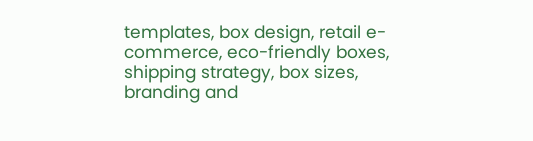templates, box design, retail e-commerce, eco-friendly boxes, shipping strategy, box sizes, branding and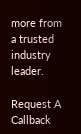more from a trusted industry leader.

Request A Callback